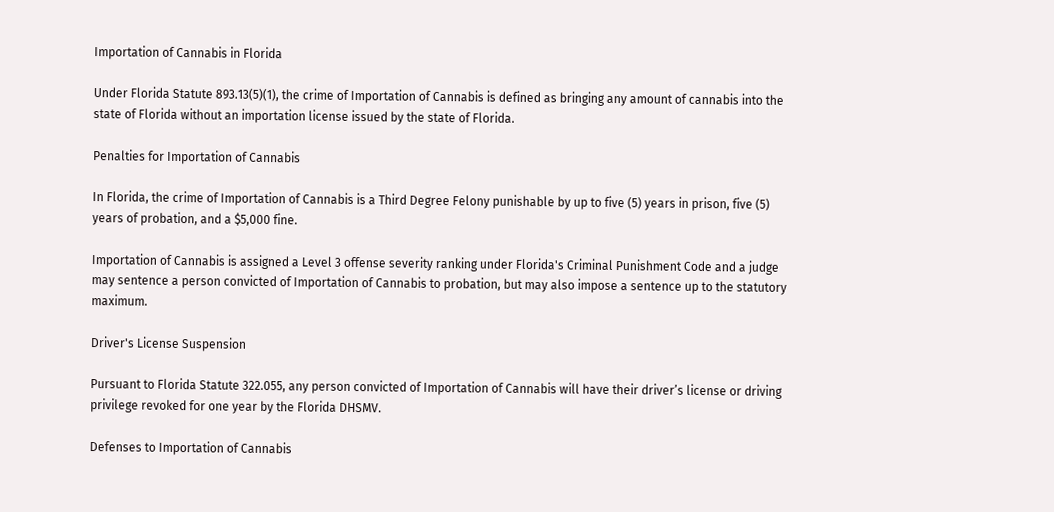Importation of Cannabis in Florida

Under Florida Statute 893.13(5)(1), the crime of Importation of Cannabis is defined as bringing any amount of cannabis into the state of Florida without an importation license issued by the state of Florida.

Penalties for Importation of Cannabis

In Florida, the crime of Importation of Cannabis is a Third Degree Felony punishable by up to five (5) years in prison, five (5) years of probation, and a $5,000 fine.

Importation of Cannabis is assigned a Level 3 offense severity ranking under Florida's Criminal Punishment Code and a judge may sentence a person convicted of Importation of Cannabis to probation, but may also impose a sentence up to the statutory maximum.

Driver's License Suspension

Pursuant to Florida Statute 322.055, any person convicted of Importation of Cannabis will have their driver’s license or driving privilege revoked for one year by the Florida DHSMV.

Defenses to Importation of Cannabis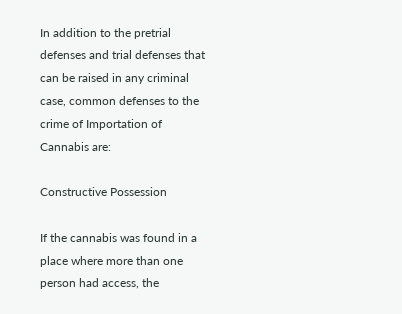In addition to the pretrial defenses and trial defenses that can be raised in any criminal case, common defenses to the crime of Importation of Cannabis are:

Constructive Possession

If the cannabis was found in a place where more than one person had access, the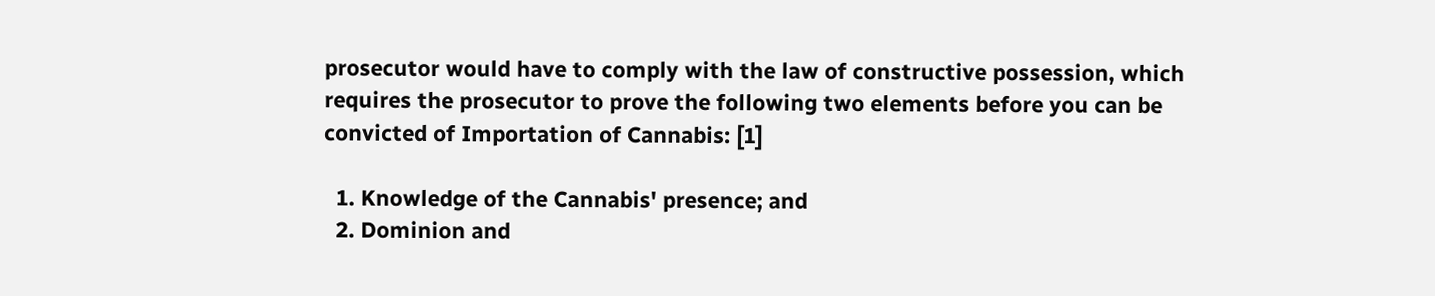prosecutor would have to comply with the law of constructive possession, which requires the prosecutor to prove the following two elements before you can be convicted of Importation of Cannabis: [1]

  1. Knowledge of the Cannabis' presence; and
  2. Dominion and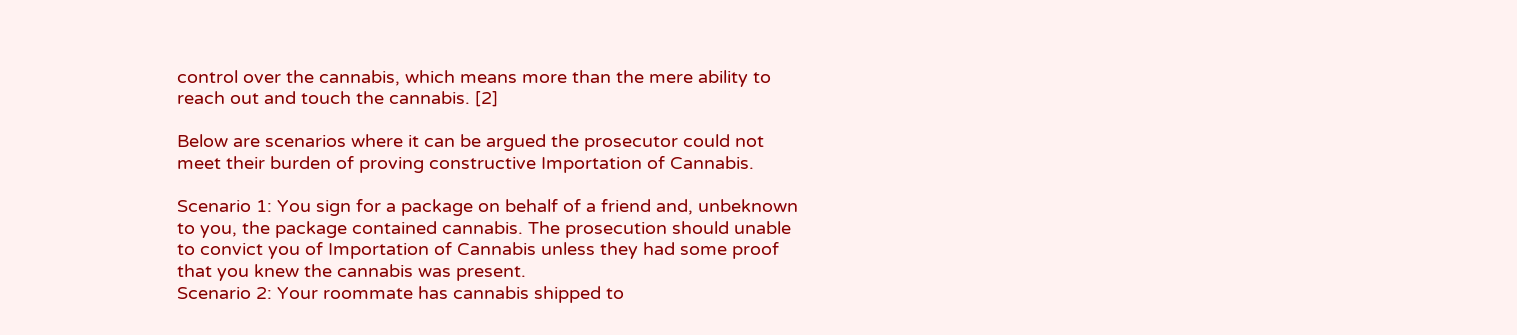control over the cannabis, which means more than the mere ability to reach out and touch the cannabis. [2]

Below are scenarios where it can be argued the prosecutor could not meet their burden of proving constructive Importation of Cannabis.

Scenario 1: You sign for a package on behalf of a friend and, unbeknown to you, the package contained cannabis. The prosecution should unable to convict you of Importation of Cannabis unless they had some proof that you knew the cannabis was present.
Scenario 2: Your roommate has cannabis shipped to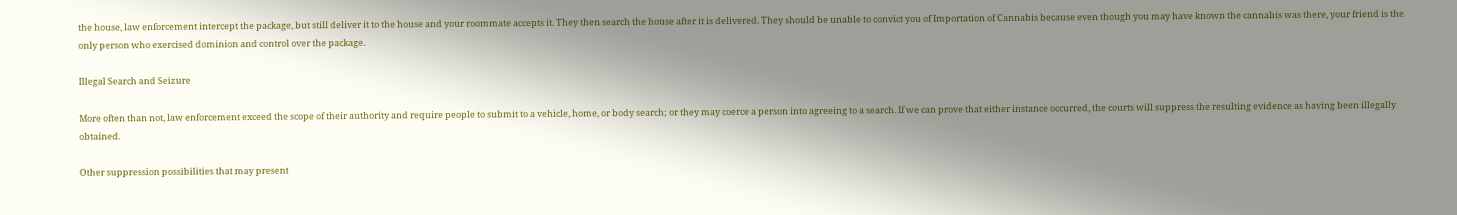the house, law enforcement intercept the package, but still deliver it to the house and your roommate accepts it. They then search the house after it is delivered. They should be unable to convict you of Importation of Cannabis because even though you may have known the cannabis was there, your friend is the only person who exercised dominion and control over the package.

Illegal Search and Seizure

More often than not, law enforcement exceed the scope of their authority and require people to submit to a vehicle, home, or body search; or they may coerce a person into agreeing to a search. If we can prove that either instance occurred, the courts will suppress the resulting evidence as having been illegally obtained.

Other suppression possibilities that may present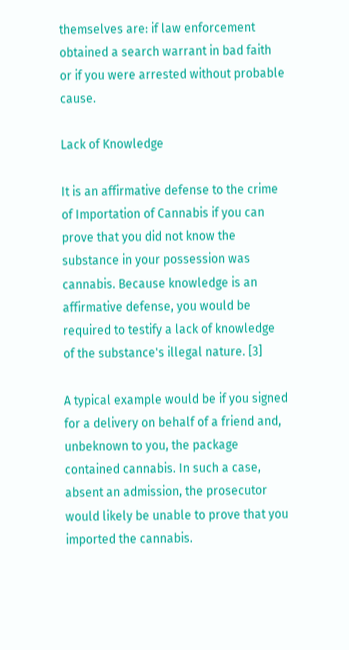themselves are: if law enforcement obtained a search warrant in bad faith or if you were arrested without probable cause.

Lack of Knowledge

It is an affirmative defense to the crime of Importation of Cannabis if you can prove that you did not know the substance in your possession was cannabis. Because knowledge is an affirmative defense, you would be required to testify a lack of knowledge of the substance's illegal nature. [3]

A typical example would be if you signed for a delivery on behalf of a friend and, unbeknown to you, the package contained cannabis. In such a case, absent an admission, the prosecutor would likely be unable to prove that you imported the cannabis.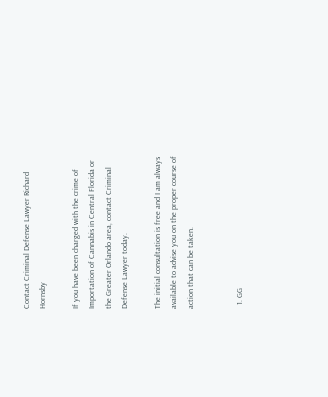Contact Criminal Defense Lawyer Richard Hornsby

If you have been charged with the crime of Importation of Cannabis in Central Florida or the Greater Orlando area, contact Criminal Defense Lawyer today.

The initial consultation is free and I am always available to advise you on the proper course of action that can be taken.


  1. GG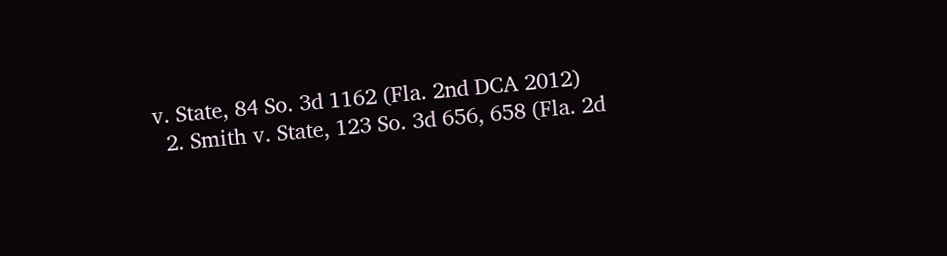v. State, 84 So. 3d 1162 (Fla. 2nd DCA 2012)
  2. Smith v. State, 123 So. 3d 656, 658 (Fla. 2d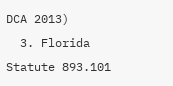DCA 2013)
  3. Florida Statute 893.101